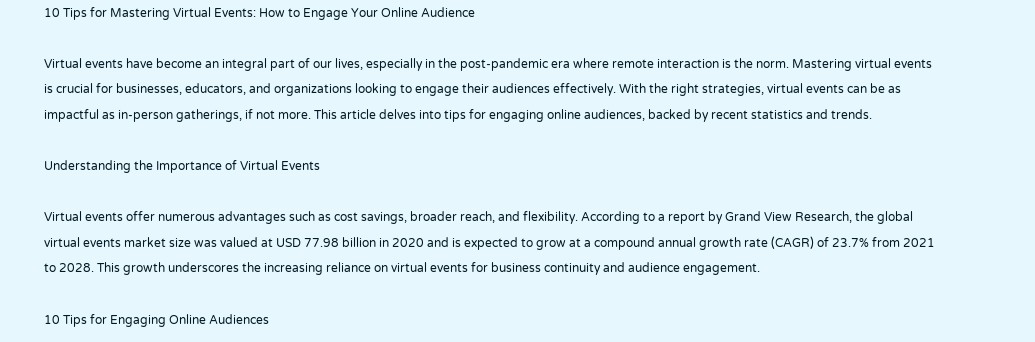10 Tips for Mastering Virtual Events: How to Engage Your Online Audience

Virtual events have become an integral part of our lives, especially in the post-pandemic era where remote interaction is the norm. Mastering virtual events is crucial for businesses, educators, and organizations looking to engage their audiences effectively. With the right strategies, virtual events can be as impactful as in-person gatherings, if not more. This article delves into tips for engaging online audiences, backed by recent statistics and trends.

Understanding the Importance of Virtual Events

Virtual events offer numerous advantages such as cost savings, broader reach, and flexibility. According to a report by Grand View Research, the global virtual events market size was valued at USD 77.98 billion in 2020 and is expected to grow at a compound annual growth rate (CAGR) of 23.7% from 2021 to 2028. This growth underscores the increasing reliance on virtual events for business continuity and audience engagement.

10 Tips for Engaging Online Audiences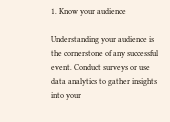1. Know your audience

Understanding your audience is the cornerstone of any successful event. Conduct surveys or use data analytics to gather insights into your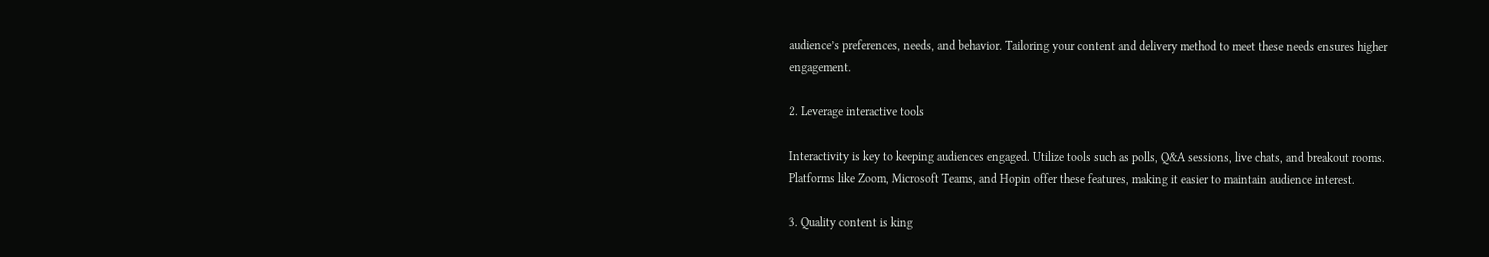audience’s preferences, needs, and behavior. Tailoring your content and delivery method to meet these needs ensures higher engagement.

2. Leverage interactive tools

Interactivity is key to keeping audiences engaged. Utilize tools such as polls, Q&A sessions, live chats, and breakout rooms. Platforms like Zoom, Microsoft Teams, and Hopin offer these features, making it easier to maintain audience interest.

3. Quality content is king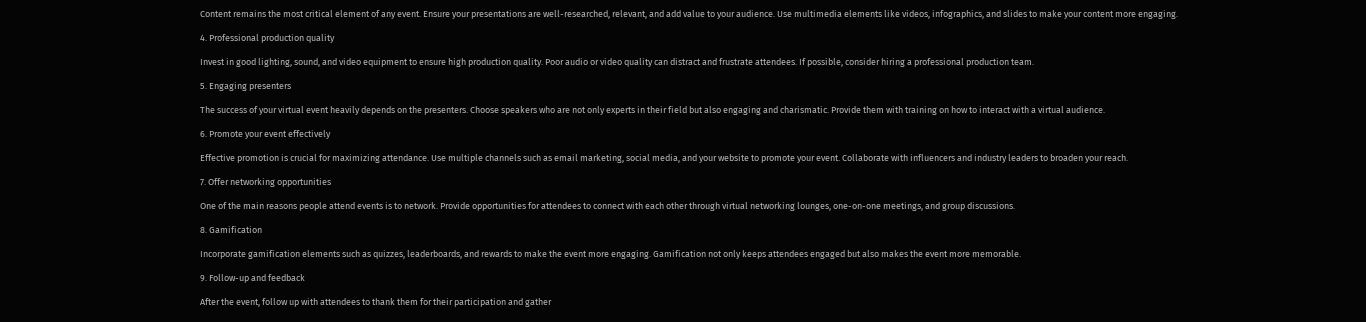Content remains the most critical element of any event. Ensure your presentations are well-researched, relevant, and add value to your audience. Use multimedia elements like videos, infographics, and slides to make your content more engaging.

4. Professional production quality

Invest in good lighting, sound, and video equipment to ensure high production quality. Poor audio or video quality can distract and frustrate attendees. If possible, consider hiring a professional production team.

5. Engaging presenters

The success of your virtual event heavily depends on the presenters. Choose speakers who are not only experts in their field but also engaging and charismatic. Provide them with training on how to interact with a virtual audience.

6. Promote your event effectively

Effective promotion is crucial for maximizing attendance. Use multiple channels such as email marketing, social media, and your website to promote your event. Collaborate with influencers and industry leaders to broaden your reach.

7. Offer networking opportunities

One of the main reasons people attend events is to network. Provide opportunities for attendees to connect with each other through virtual networking lounges, one-on-one meetings, and group discussions.

8. Gamification

Incorporate gamification elements such as quizzes, leaderboards, and rewards to make the event more engaging. Gamification not only keeps attendees engaged but also makes the event more memorable.

9. Follow-up and feedback

After the event, follow up with attendees to thank them for their participation and gather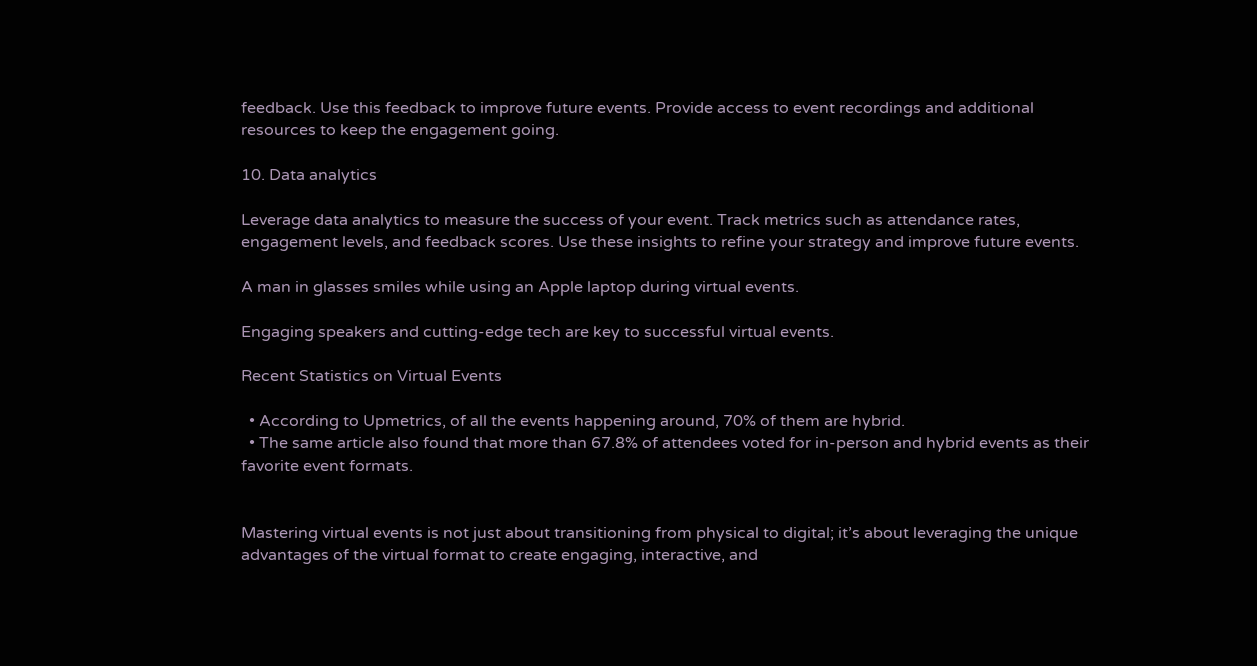feedback. Use this feedback to improve future events. Provide access to event recordings and additional resources to keep the engagement going.

10. Data analytics

Leverage data analytics to measure the success of your event. Track metrics such as attendance rates, engagement levels, and feedback scores. Use these insights to refine your strategy and improve future events.

A man in glasses smiles while using an Apple laptop during virtual events.

Engaging speakers and cutting-edge tech are key to successful virtual events.

Recent Statistics on Virtual Events

  • According to Upmetrics, of all the events happening around, 70% of them are hybrid.
  • The same article also found that more than 67.8% of attendees voted for in-person and hybrid events as their favorite event formats.


Mastering virtual events is not just about transitioning from physical to digital; it’s about leveraging the unique advantages of the virtual format to create engaging, interactive, and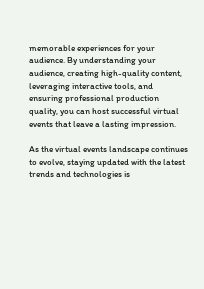memorable experiences for your audience. By understanding your audience, creating high-quality content, leveraging interactive tools, and ensuring professional production quality, you can host successful virtual events that leave a lasting impression.

As the virtual events landscape continues to evolve, staying updated with the latest trends and technologies is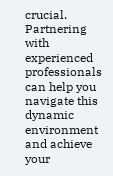crucial. Partnering with experienced professionals can help you navigate this dynamic environment and achieve your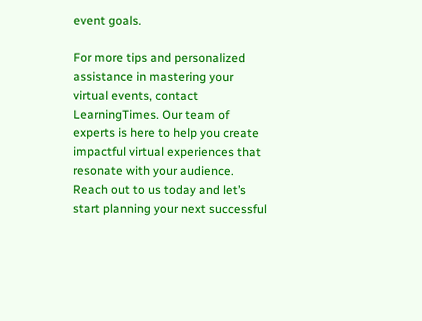event goals.

For more tips and personalized assistance in mastering your virtual events, contact LearningTimes. Our team of experts is here to help you create impactful virtual experiences that resonate with your audience. Reach out to us today and let’s start planning your next successful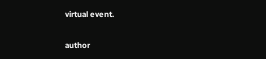virtual event.

author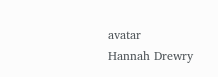avatar
Hannah Drewry